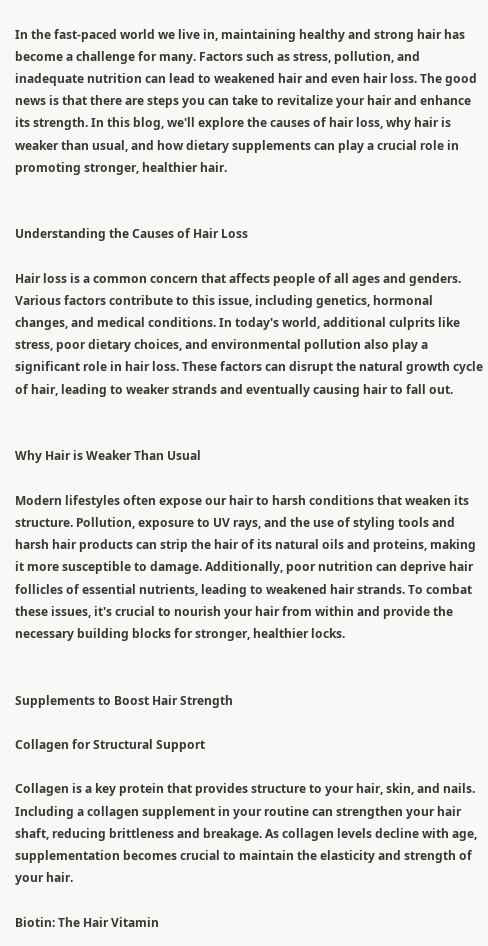In the fast-paced world we live in, maintaining healthy and strong hair has become a challenge for many. Factors such as stress, pollution, and inadequate nutrition can lead to weakened hair and even hair loss. The good news is that there are steps you can take to revitalize your hair and enhance its strength. In this blog, we'll explore the causes of hair loss, why hair is weaker than usual, and how dietary supplements can play a crucial role in promoting stronger, healthier hair.


Understanding the Causes of Hair Loss

Hair loss is a common concern that affects people of all ages and genders. Various factors contribute to this issue, including genetics, hormonal changes, and medical conditions. In today's world, additional culprits like stress, poor dietary choices, and environmental pollution also play a significant role in hair loss. These factors can disrupt the natural growth cycle of hair, leading to weaker strands and eventually causing hair to fall out.


Why Hair is Weaker Than Usual

Modern lifestyles often expose our hair to harsh conditions that weaken its structure. Pollution, exposure to UV rays, and the use of styling tools and harsh hair products can strip the hair of its natural oils and proteins, making it more susceptible to damage. Additionally, poor nutrition can deprive hair follicles of essential nutrients, leading to weakened hair strands. To combat these issues, it's crucial to nourish your hair from within and provide the necessary building blocks for stronger, healthier locks.


Supplements to Boost Hair Strength

Collagen for Structural Support

Collagen is a key protein that provides structure to your hair, skin, and nails. Including a collagen supplement in your routine can strengthen your hair shaft, reducing brittleness and breakage. As collagen levels decline with age, supplementation becomes crucial to maintain the elasticity and strength of your hair.

Biotin: The Hair Vitamin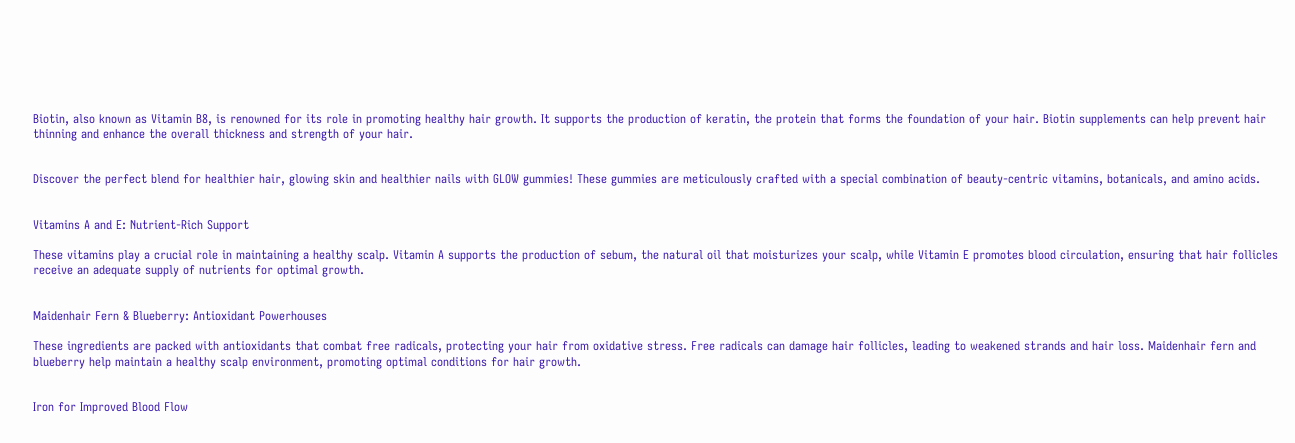Biotin, also known as Vitamin B8, is renowned for its role in promoting healthy hair growth. It supports the production of keratin, the protein that forms the foundation of your hair. Biotin supplements can help prevent hair thinning and enhance the overall thickness and strength of your hair.


Discover the perfect blend for healthier hair, glowing skin and healthier nails with GLOW gummies! These gummies are meticulously crafted with a special combination of beauty-centric vitamins, botanicals, and amino acids.


Vitamins A and E: Nutrient-Rich Support

These vitamins play a crucial role in maintaining a healthy scalp. Vitamin A supports the production of sebum, the natural oil that moisturizes your scalp, while Vitamin E promotes blood circulation, ensuring that hair follicles receive an adequate supply of nutrients for optimal growth.


Maidenhair Fern & Blueberry: Antioxidant Powerhouses

These ingredients are packed with antioxidants that combat free radicals, protecting your hair from oxidative stress. Free radicals can damage hair follicles, leading to weakened strands and hair loss. Maidenhair fern and blueberry help maintain a healthy scalp environment, promoting optimal conditions for hair growth.


Iron for Improved Blood Flow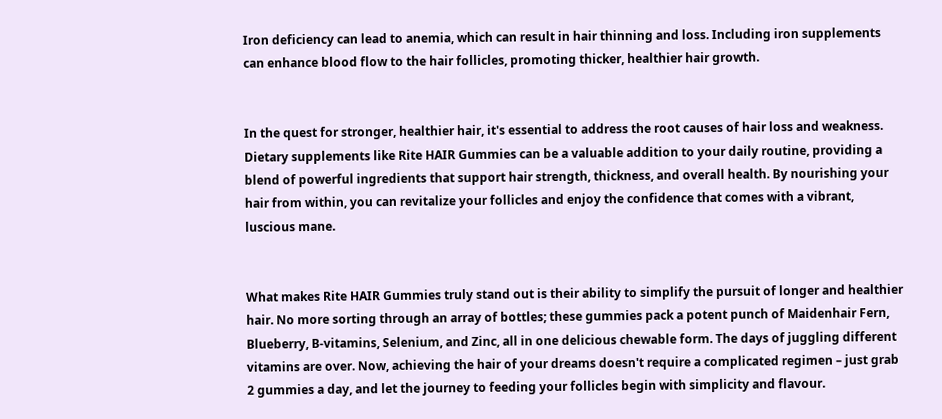Iron deficiency can lead to anemia, which can result in hair thinning and loss. Including iron supplements can enhance blood flow to the hair follicles, promoting thicker, healthier hair growth.


In the quest for stronger, healthier hair, it's essential to address the root causes of hair loss and weakness. Dietary supplements like Rite HAIR Gummies can be a valuable addition to your daily routine, providing a blend of powerful ingredients that support hair strength, thickness, and overall health. By nourishing your hair from within, you can revitalize your follicles and enjoy the confidence that comes with a vibrant, luscious mane.


What makes Rite HAIR Gummies truly stand out is their ability to simplify the pursuit of longer and healthier hair. No more sorting through an array of bottles; these gummies pack a potent punch of Maidenhair Fern, Blueberry, B-vitamins, Selenium, and Zinc, all in one delicious chewable form. The days of juggling different vitamins are over. Now, achieving the hair of your dreams doesn't require a complicated regimen – just grab 2 gummies a day, and let the journey to feeding your follicles begin with simplicity and flavour.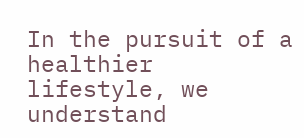In the pursuit of a healthier lifestyle, we understand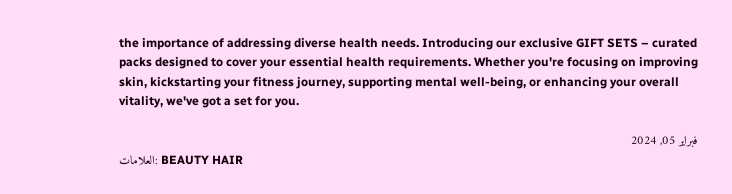the importance of addressing diverse health needs. Introducing our exclusive GIFT SETS – curated packs designed to cover your essential health requirements. Whether you're focusing on improving skin, kickstarting your fitness journey, supporting mental well-being, or enhancing your overall vitality, we've got a set for you.

فبراير 05, 2024
العلامات: BEAUTY HAIR